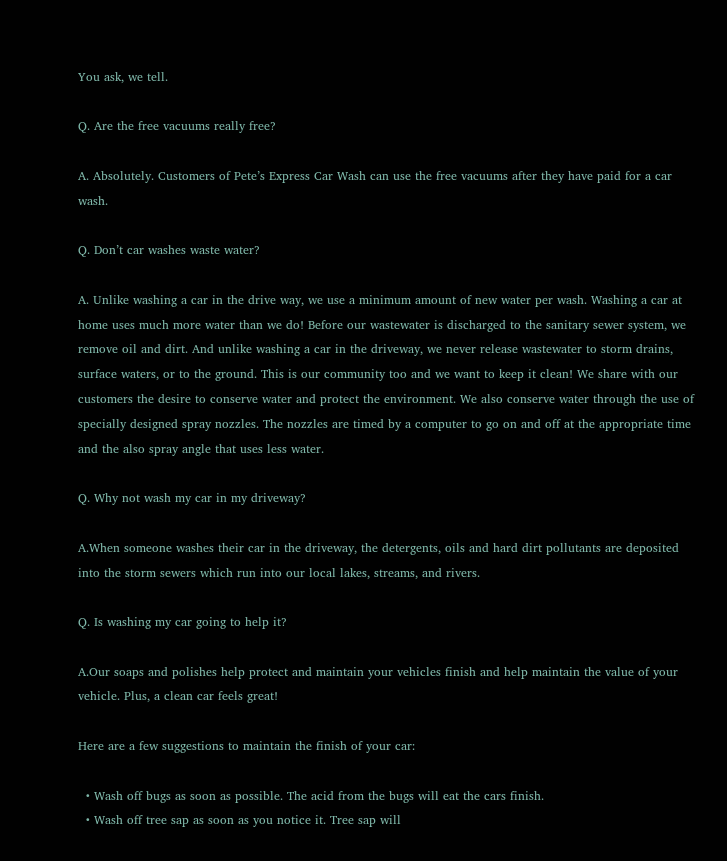You ask, we tell.

Q. Are the free vacuums really free?

A. Absolutely. Customers of Pete’s Express Car Wash can use the free vacuums after they have paid for a car wash.

Q. Don’t car washes waste water?

A. Unlike washing a car in the drive way, we use a minimum amount of new water per wash. Washing a car at home uses much more water than we do! Before our wastewater is discharged to the sanitary sewer system, we remove oil and dirt. And unlike washing a car in the driveway, we never release wastewater to storm drains, surface waters, or to the ground. This is our community too and we want to keep it clean! We share with our customers the desire to conserve water and protect the environment. We also conserve water through the use of specially designed spray nozzles. The nozzles are timed by a computer to go on and off at the appropriate time and the also spray angle that uses less water.

Q. Why not wash my car in my driveway?

A.When someone washes their car in the driveway, the detergents, oils and hard dirt pollutants are deposited into the storm sewers which run into our local lakes, streams, and rivers.

Q. Is washing my car going to help it?

A.Our soaps and polishes help protect and maintain your vehicles finish and help maintain the value of your vehicle. Plus, a clean car feels great!

Here are a few suggestions to maintain the finish of your car:

  • Wash off bugs as soon as possible. The acid from the bugs will eat the cars finish.
  • Wash off tree sap as soon as you notice it. Tree sap will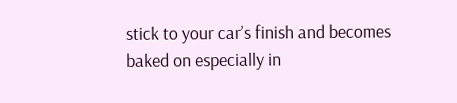stick to your car’s finish and becomes baked on especially in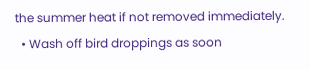the summer heat if not removed immediately.
  • Wash off bird droppings as soon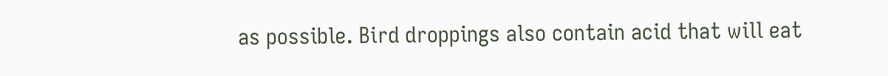as possible. Bird droppings also contain acid that will eat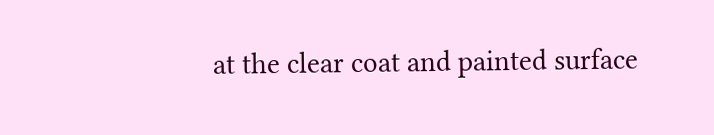at the clear coat and painted surface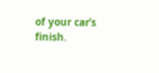of your car’s finish.